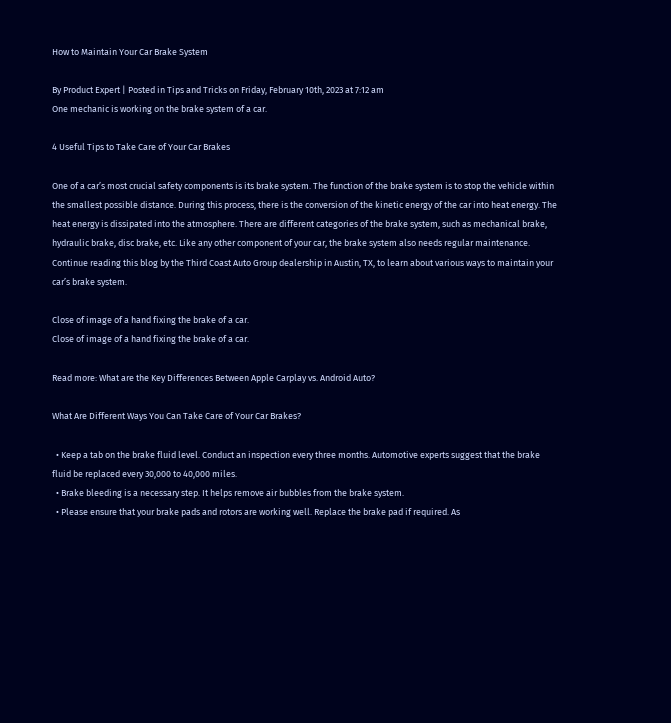How to Maintain Your Car Brake System

By Product Expert | Posted in Tips and Tricks on Friday, February 10th, 2023 at 7:12 am
One mechanic is working on the brake system of a car.

4 Useful Tips to Take Care of Your Car Brakes

One of a car’s most crucial safety components is its brake system. The function of the brake system is to stop the vehicle within the smallest possible distance. During this process, there is the conversion of the kinetic energy of the car into heat energy. The heat energy is dissipated into the atmosphere. There are different categories of the brake system, such as mechanical brake, hydraulic brake, disc brake, etc. Like any other component of your car, the brake system also needs regular maintenance. Continue reading this blog by the Third Coast Auto Group dealership in Austin, TX, to learn about various ways to maintain your car’s brake system.

Close of image of a hand fixing the brake of a car.
Close of image of a hand fixing the brake of a car.

Read more: What are the Key Differences Between Apple Carplay vs. Android Auto?

What Are Different Ways You Can Take Care of Your Car Brakes?

  • Keep a tab on the brake fluid level. Conduct an inspection every three months. Automotive experts suggest that the brake fluid be replaced every 30,000 to 40,000 miles.
  • Brake bleeding is a necessary step. It helps remove air bubbles from the brake system.
  • Please ensure that your brake pads and rotors are working well. Replace the brake pad if required. As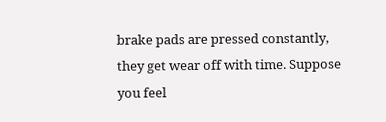brake pads are pressed constantly, they get wear off with time. Suppose you feel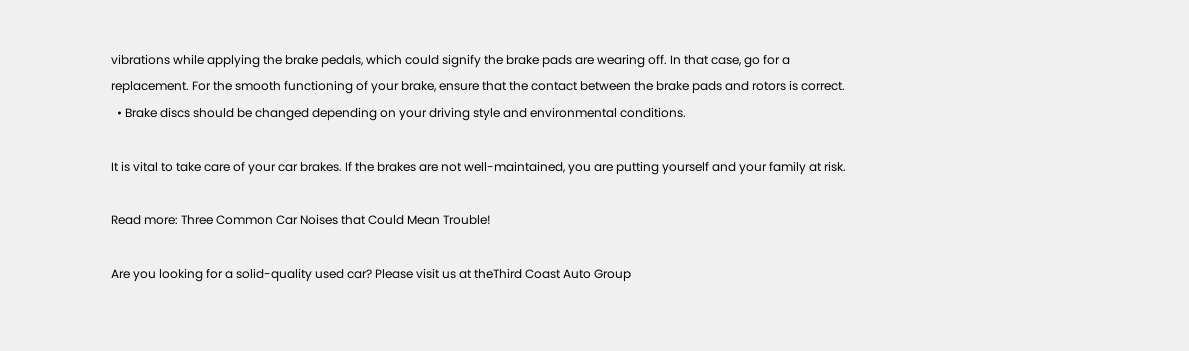vibrations while applying the brake pedals, which could signify the brake pads are wearing off. In that case, go for a replacement. For the smooth functioning of your brake, ensure that the contact between the brake pads and rotors is correct.
  • Brake discs should be changed depending on your driving style and environmental conditions.

It is vital to take care of your car brakes. If the brakes are not well-maintained, you are putting yourself and your family at risk.

Read more: Three Common Car Noises that Could Mean Trouble!

Are you looking for a solid-quality used car? Please visit us at theThird Coast Auto Group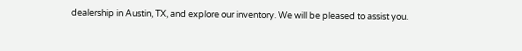dealership in Austin, TX, and explore our inventory. We will be pleased to assist you.